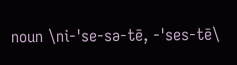noun \ni-ˈse-sə-tē, -ˈses-tē\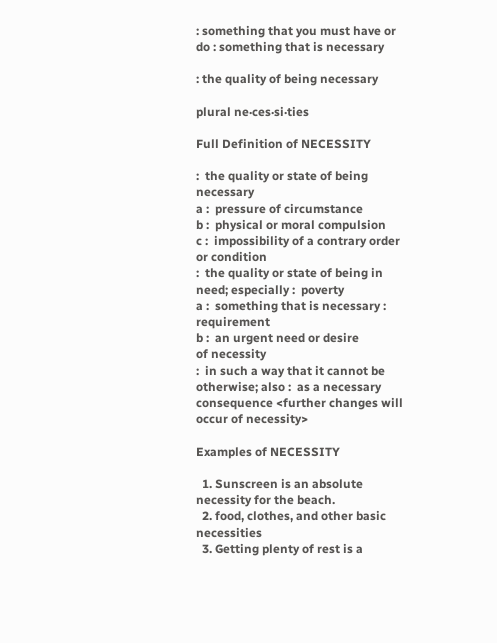: something that you must have or do : something that is necessary

: the quality of being necessary

plural ne·ces·si·ties

Full Definition of NECESSITY

:  the quality or state of being necessary
a :  pressure of circumstance
b :  physical or moral compulsion
c :  impossibility of a contrary order or condition
:  the quality or state of being in need; especially :  poverty
a :  something that is necessary :  requirement
b :  an urgent need or desire
of necessity
:  in such a way that it cannot be otherwise; also :  as a necessary consequence <further changes will occur of necessity>

Examples of NECESSITY

  1. Sunscreen is an absolute necessity for the beach.
  2. food, clothes, and other basic necessities
  3. Getting plenty of rest is a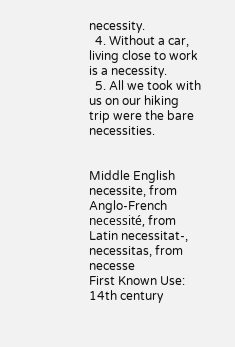necessity.
  4. Without a car, living close to work is a necessity.
  5. All we took with us on our hiking trip were the bare necessities.


Middle English necessite, from Anglo-French necessité, from Latin necessitat-, necessitas, from necesse
First Known Use: 14th century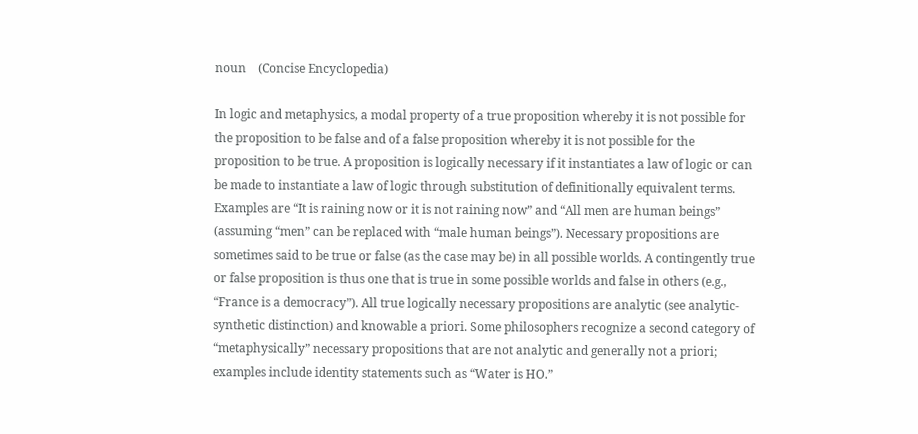noun    (Concise Encyclopedia)

In logic and metaphysics, a modal property of a true proposition whereby it is not possible for the proposition to be false and of a false proposition whereby it is not possible for the proposition to be true. A proposition is logically necessary if it instantiates a law of logic or can be made to instantiate a law of logic through substitution of definitionally equivalent terms. Examples are “It is raining now or it is not raining now” and “All men are human beings” (assuming “men” can be replaced with “male human beings”). Necessary propositions are sometimes said to be true or false (as the case may be) in all possible worlds. A contingently true or false proposition is thus one that is true in some possible worlds and false in others (e.g., “France is a democracy”). All true logically necessary propositions are analytic (see analytic-synthetic distinction) and knowable a priori. Some philosophers recognize a second category of “metaphysically” necessary propositions that are not analytic and generally not a priori; examples include identity statements such as “Water is HO.”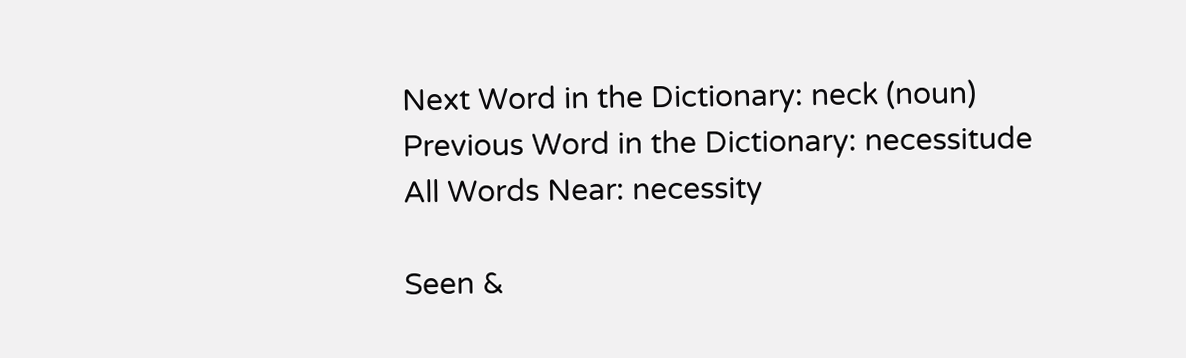Next Word in the Dictionary: neck (noun)
Previous Word in the Dictionary: necessitude
All Words Near: necessity

Seen &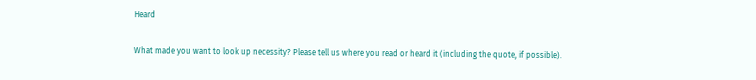Heard

What made you want to look up necessity? Please tell us where you read or heard it (including the quote, if possible).